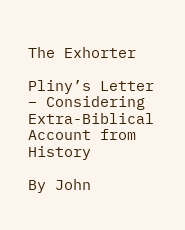The Exhorter

Pliny’s Letter – Considering Extra-Biblical Account from History

By John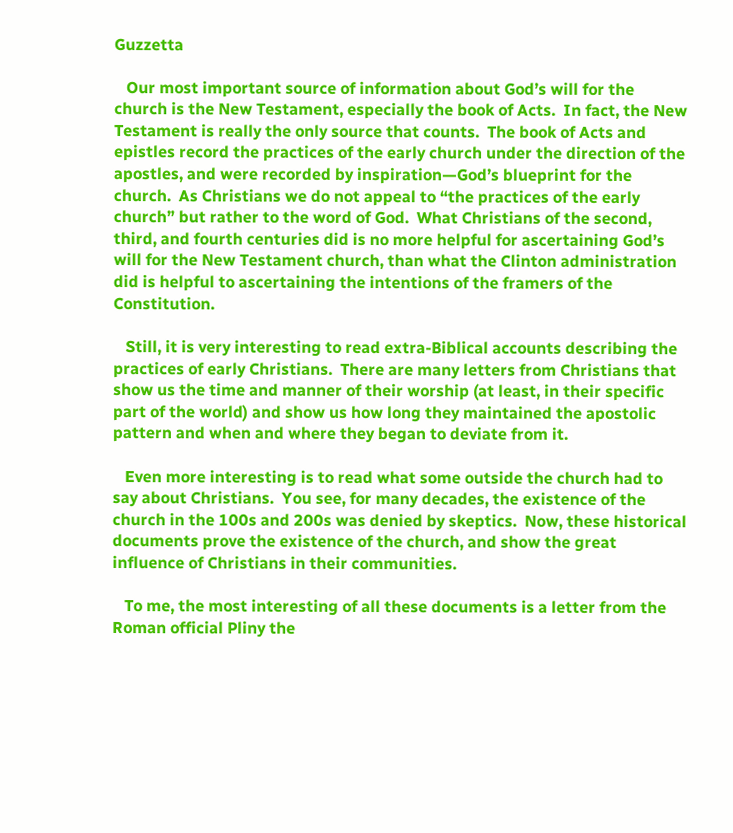Guzzetta

   Our most important source of information about God’s will for the church is the New Testament, especially the book of Acts.  In fact, the New Testament is really the only source that counts.  The book of Acts and epistles record the practices of the early church under the direction of the apostles, and were recorded by inspiration—God’s blueprint for the church.  As Christians we do not appeal to “the practices of the early church” but rather to the word of God.  What Christians of the second, third, and fourth centuries did is no more helpful for ascertaining God’s will for the New Testament church, than what the Clinton administration did is helpful to ascertaining the intentions of the framers of the Constitution.

   Still, it is very interesting to read extra-Biblical accounts describing the practices of early Christians.  There are many letters from Christians that show us the time and manner of their worship (at least, in their specific part of the world) and show us how long they maintained the apostolic pattern and when and where they began to deviate from it.

   Even more interesting is to read what some outside the church had to say about Christians.  You see, for many decades, the existence of the church in the 100s and 200s was denied by skeptics.  Now, these historical documents prove the existence of the church, and show the great influence of Christians in their communities.

   To me, the most interesting of all these documents is a letter from the Roman official Pliny the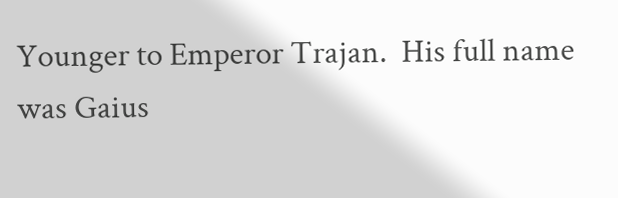Younger to Emperor Trajan.  His full name was Gaius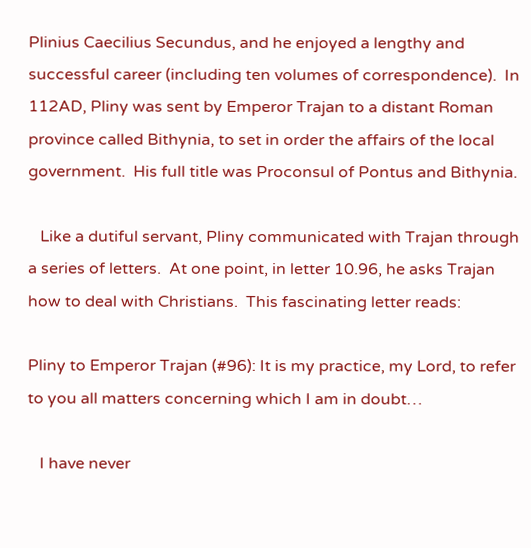Plinius Caecilius Secundus, and he enjoyed a lengthy and successful career (including ten volumes of correspondence).  In 112AD, Pliny was sent by Emperor Trajan to a distant Roman province called Bithynia, to set in order the affairs of the local government.  His full title was Proconsul of Pontus and Bithynia.

   Like a dutiful servant, Pliny communicated with Trajan through a series of letters.  At one point, in letter 10.96, he asks Trajan how to deal with Christians.  This fascinating letter reads:

Pliny to Emperor Trajan (#96): It is my practice, my Lord, to refer to you all matters concerning which I am in doubt…

   I have never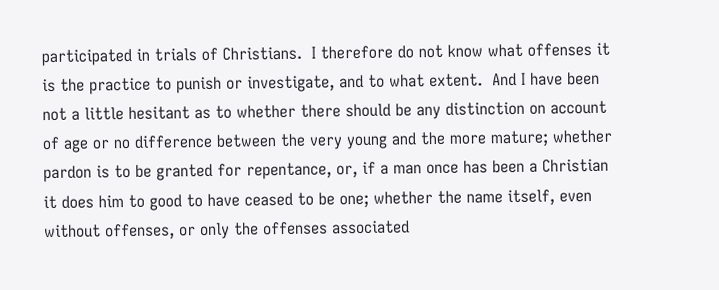participated in trials of Christians.  I therefore do not know what offenses it is the practice to punish or investigate, and to what extent.  And I have been not a little hesitant as to whether there should be any distinction on account of age or no difference between the very young and the more mature; whether pardon is to be granted for repentance, or, if a man once has been a Christian it does him to good to have ceased to be one; whether the name itself, even without offenses, or only the offenses associated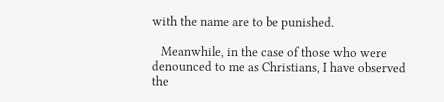with the name are to be punished.

   Meanwhile, in the case of those who were denounced to me as Christians, I have observed the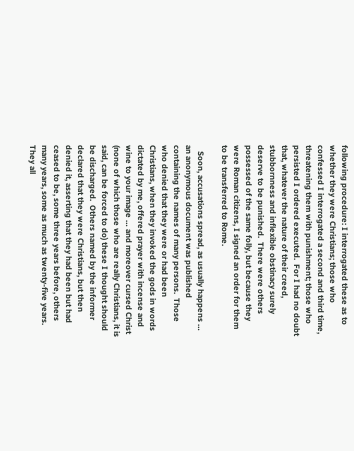following procedure: I interrogated these as to whether they were Christians; those who confessed I interrogated a second and third time, threatening them with punishment; those who persisted I ordered executed.  For I had no doubt that, whatever the nature of their creed, stubbornness and inflexible obstinacy surely deserve to be punished.  There were others possessed of the same folly, but because they were Roman citizens, I signed an order for them to be transferred to Rome.

   Soon, accusations spread, as usually happens … an anonymous document was published containing the names of many persons.  Those who denied that they were or had been Christians, when they invoked the gods in words dictated by me, offered prayer with incense and wine to your image … and moreover cursed Christ (none of which those who are really Christians, it is said, can be forced to do) these I thought should be discharged.  Others named by the informer declared that they were Christians, but then denied it, asserting that they had been but had ceased to be, some three years before, others many years, some as much as twenty-five years.  They all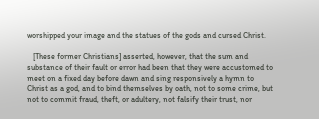worshipped your image and the statues of the gods and cursed Christ.

   [These former Christians] asserted, however, that the sum and substance of their fault or error had been that they were accustomed to meet on a fixed day before dawn and sing responsively a hymn to Christ as a god, and to bind themselves by oath, not to some crime, but not to commit fraud, theft, or adultery, not falsify their trust, nor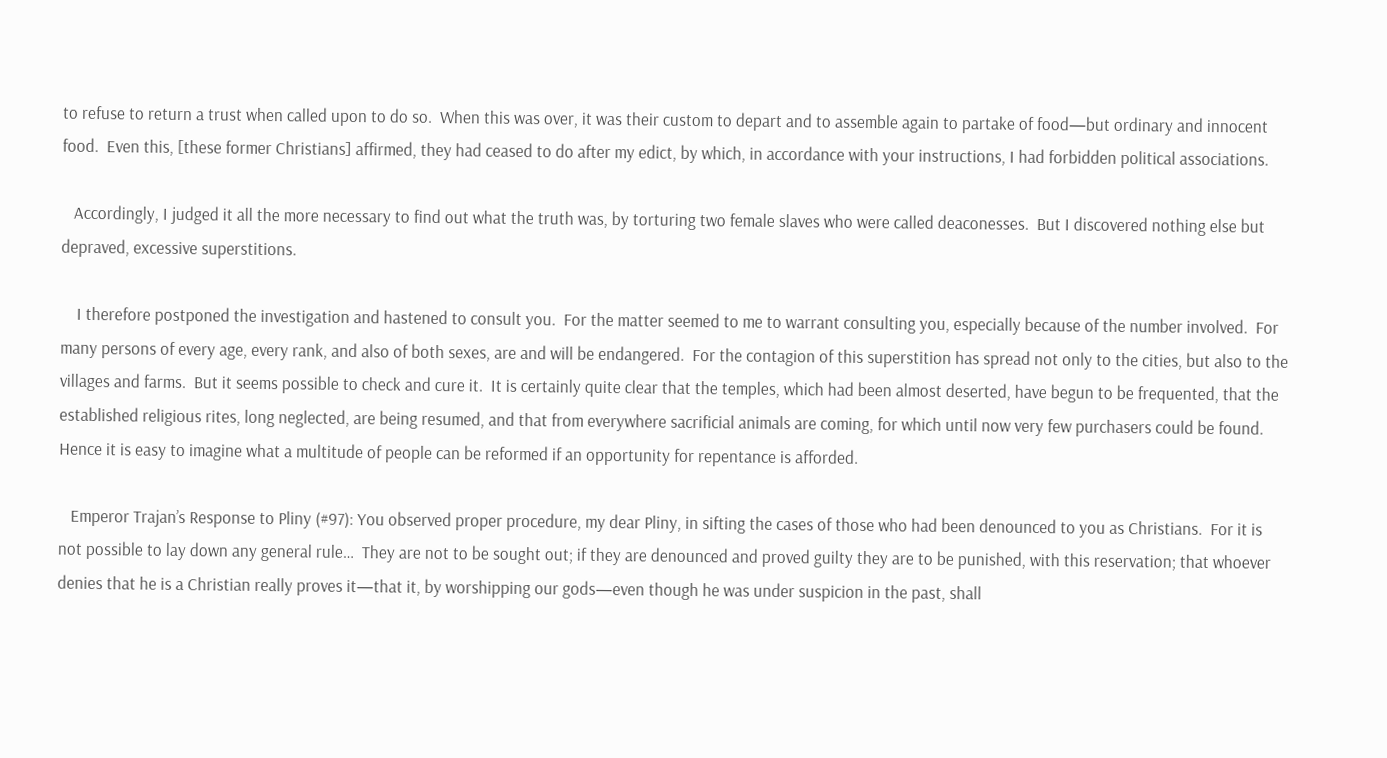to refuse to return a trust when called upon to do so.  When this was over, it was their custom to depart and to assemble again to partake of food—but ordinary and innocent food.  Even this, [these former Christians] affirmed, they had ceased to do after my edict, by which, in accordance with your instructions, I had forbidden political associations.

   Accordingly, I judged it all the more necessary to find out what the truth was, by torturing two female slaves who were called deaconesses.  But I discovered nothing else but depraved, excessive superstitions.

    I therefore postponed the investigation and hastened to consult you.  For the matter seemed to me to warrant consulting you, especially because of the number involved.  For many persons of every age, every rank, and also of both sexes, are and will be endangered.  For the contagion of this superstition has spread not only to the cities, but also to the villages and farms.  But it seems possible to check and cure it.  It is certainly quite clear that the temples, which had been almost deserted, have begun to be frequented, that the established religious rites, long neglected, are being resumed, and that from everywhere sacrificial animals are coming, for which until now very few purchasers could be found.  Hence it is easy to imagine what a multitude of people can be reformed if an opportunity for repentance is afforded.

   Emperor Trajan’s Response to Pliny (#97): You observed proper procedure, my dear Pliny, in sifting the cases of those who had been denounced to you as Christians.  For it is not possible to lay down any general rule…  They are not to be sought out; if they are denounced and proved guilty they are to be punished, with this reservation; that whoever denies that he is a Christian really proves it—that it, by worshipping our gods—even though he was under suspicion in the past, shall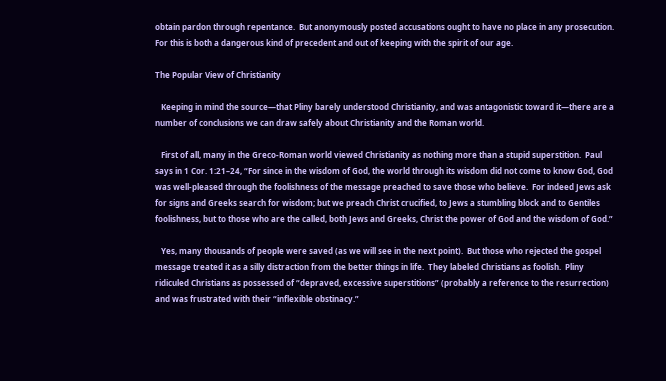obtain pardon through repentance.  But anonymously posted accusations ought to have no place in any prosecution.  For this is both a dangerous kind of precedent and out of keeping with the spirit of our age.

The Popular View of Christianity

   Keeping in mind the source—that Pliny barely understood Christianity, and was antagonistic toward it—there are a number of conclusions we can draw safely about Christianity and the Roman world.

   First of all, many in the Greco-Roman world viewed Christianity as nothing more than a stupid superstition.  Paul says in 1 Cor. 1:21–24, “For since in the wisdom of God, the world through its wisdom did not come to know God, God was well-pleased through the foolishness of the message preached to save those who believe.  For indeed Jews ask for signs and Greeks search for wisdom; but we preach Christ crucified, to Jews a stumbling block and to Gentiles foolishness, but to those who are the called, both Jews and Greeks, Christ the power of God and the wisdom of God.”

   Yes, many thousands of people were saved (as we will see in the next point).  But those who rejected the gospel message treated it as a silly distraction from the better things in life.  They labeled Christians as foolish.  Pliny ridiculed Christians as possessed of “depraved, excessive superstitions” (probably a reference to the resurrection) and was frustrated with their “inflexible obstinacy.”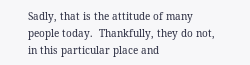Sadly, that is the attitude of many people today.  Thankfully, they do not, in this particular place and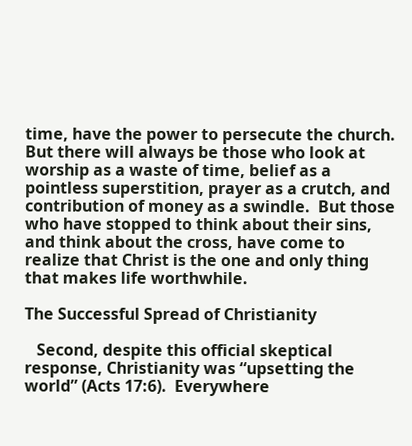time, have the power to persecute the church.  But there will always be those who look at worship as a waste of time, belief as a pointless superstition, prayer as a crutch, and contribution of money as a swindle.  But those who have stopped to think about their sins, and think about the cross, have come to realize that Christ is the one and only thing that makes life worthwhile.

The Successful Spread of Christianity

   Second, despite this official skeptical response, Christianity was “upsetting the world” (Acts 17:6).  Everywhere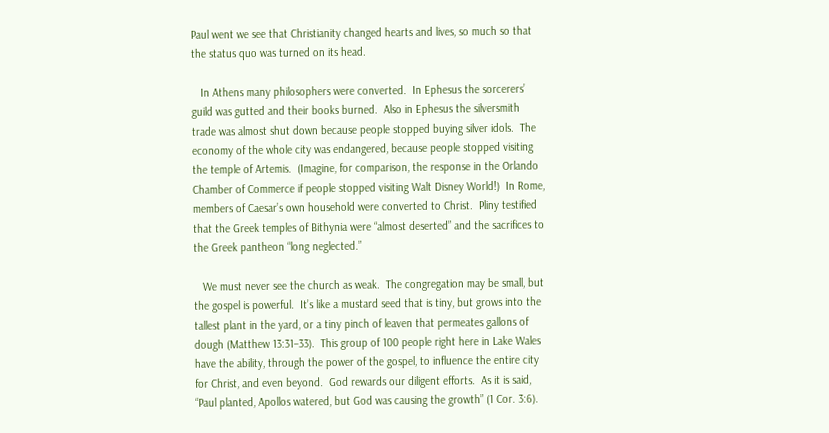Paul went we see that Christianity changed hearts and lives, so much so that the status quo was turned on its head.

   In Athens many philosophers were converted.  In Ephesus the sorcerers’ guild was gutted and their books burned.  Also in Ephesus the silversmith trade was almost shut down because people stopped buying silver idols.  The economy of the whole city was endangered, because people stopped visiting the temple of Artemis.  (Imagine, for comparison, the response in the Orlando Chamber of Commerce if people stopped visiting Walt Disney World!)  In Rome, members of Caesar’s own household were converted to Christ.  Pliny testified that the Greek temples of Bithynia were “almost deserted” and the sacrifices to the Greek pantheon “long neglected.”

   We must never see the church as weak.  The congregation may be small, but the gospel is powerful.  It’s like a mustard seed that is tiny, but grows into the tallest plant in the yard, or a tiny pinch of leaven that permeates gallons of dough (Matthew 13:31–33).  This group of 100 people right here in Lake Wales have the ability, through the power of the gospel, to influence the entire city for Christ, and even beyond.  God rewards our diligent efforts.  As it is said, “Paul planted, Apollos watered, but God was causing the growth” (1 Cor. 3:6).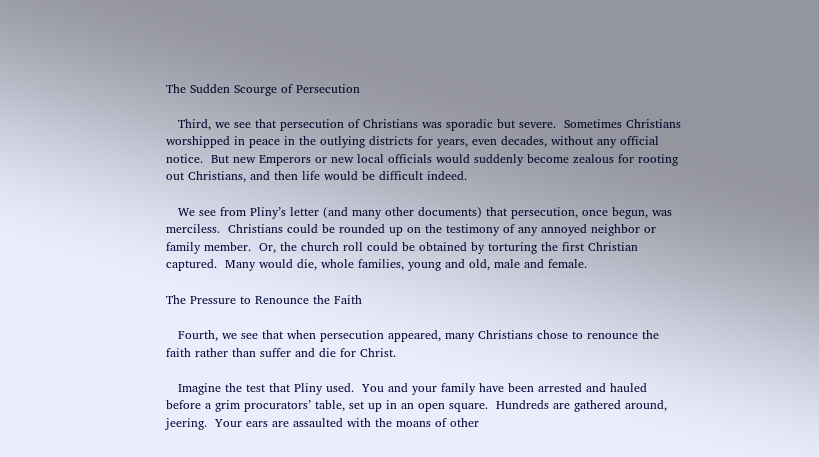The Sudden Scourge of Persecution

   Third, we see that persecution of Christians was sporadic but severe.  Sometimes Christians worshipped in peace in the outlying districts for years, even decades, without any official notice.  But new Emperors or new local officials would suddenly become zealous for rooting out Christians, and then life would be difficult indeed.

   We see from Pliny’s letter (and many other documents) that persecution, once begun, was merciless.  Christians could be rounded up on the testimony of any annoyed neighbor or family member.  Or, the church roll could be obtained by torturing the first Christian captured.  Many would die, whole families, young and old, male and female.

The Pressure to Renounce the Faith

   Fourth, we see that when persecution appeared, many Christians chose to renounce the faith rather than suffer and die for Christ.

   Imagine the test that Pliny used.  You and your family have been arrested and hauled before a grim procurators’ table, set up in an open square.  Hundreds are gathered around, jeering.  Your ears are assaulted with the moans of other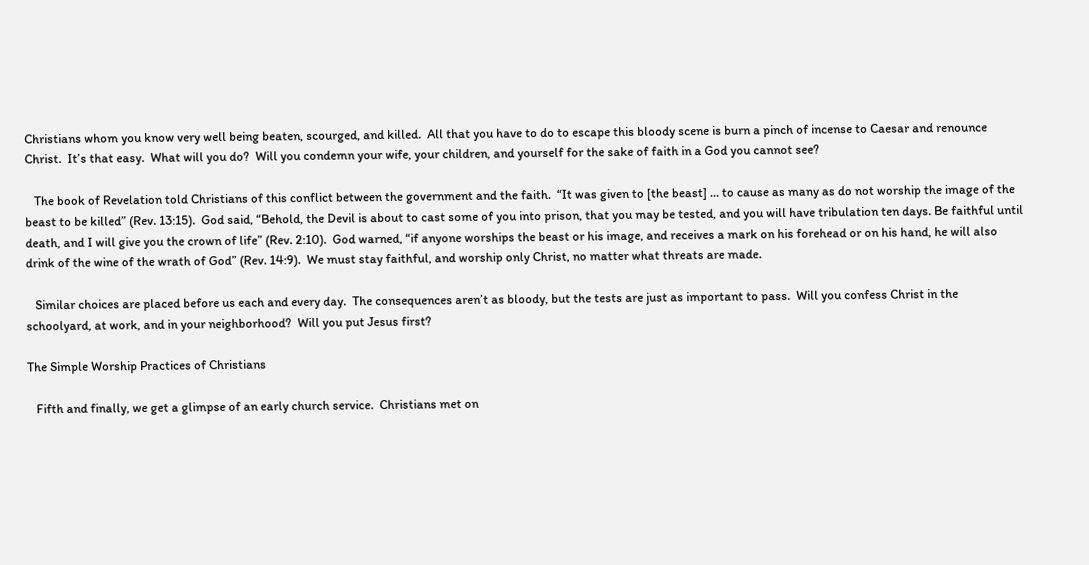Christians whom you know very well being beaten, scourged, and killed.  All that you have to do to escape this bloody scene is burn a pinch of incense to Caesar and renounce Christ.  It’s that easy.  What will you do?  Will you condemn your wife, your children, and yourself for the sake of faith in a God you cannot see?

   The book of Revelation told Christians of this conflict between the government and the faith.  “It was given to [the beast] … to cause as many as do not worship the image of the beast to be killed” (Rev. 13:15).  God said, “Behold, the Devil is about to cast some of you into prison, that you may be tested, and you will have tribulation ten days. Be faithful until death, and I will give you the crown of life” (Rev. 2:10).  God warned, “if anyone worships the beast or his image, and receives a mark on his forehead or on his hand, he will also drink of the wine of the wrath of God” (Rev. 14:9).  We must stay faithful, and worship only Christ, no matter what threats are made.

   Similar choices are placed before us each and every day.  The consequences aren’t as bloody, but the tests are just as important to pass.  Will you confess Christ in the schoolyard, at work, and in your neighborhood?  Will you put Jesus first?

The Simple Worship Practices of Christians

   Fifth and finally, we get a glimpse of an early church service.  Christians met on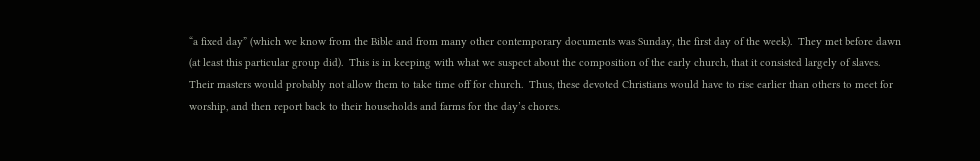“a fixed day” (which we know from the Bible and from many other contemporary documents was Sunday, the first day of the week).  They met before dawn (at least this particular group did).  This is in keeping with what we suspect about the composition of the early church, that it consisted largely of slaves.  Their masters would probably not allow them to take time off for church.  Thus, these devoted Christians would have to rise earlier than others to meet for worship, and then report back to their households and farms for the day’s chores.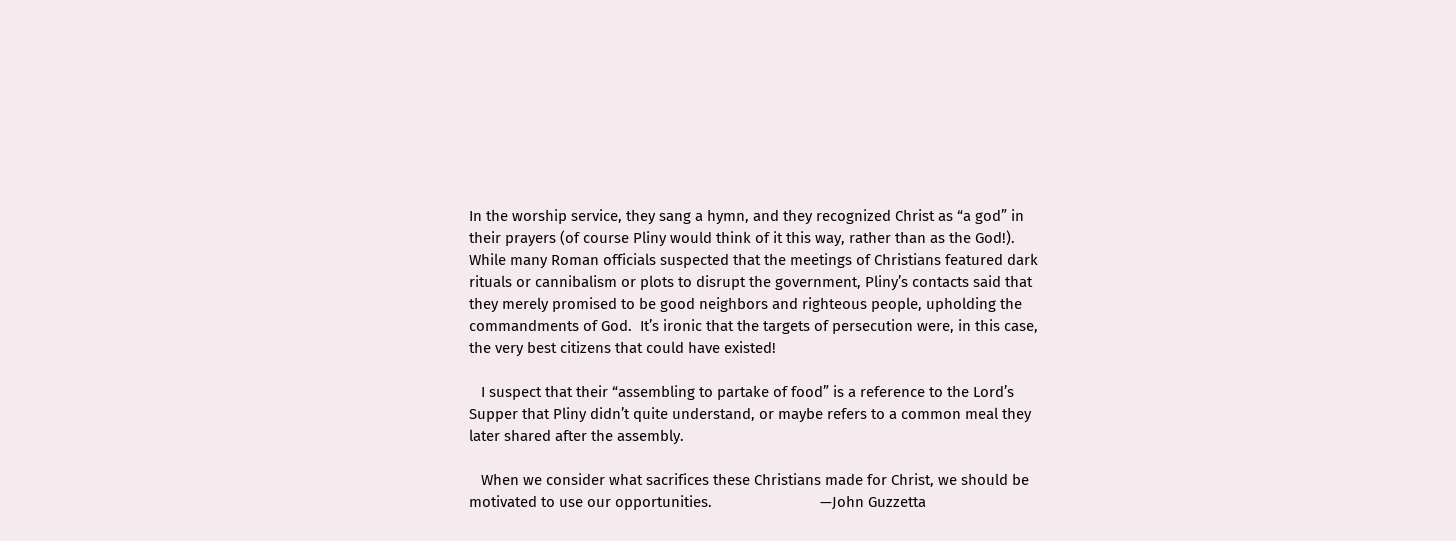In the worship service, they sang a hymn, and they recognized Christ as “a god” in their prayers (of course Pliny would think of it this way, rather than as the God!).  While many Roman officials suspected that the meetings of Christians featured dark rituals or cannibalism or plots to disrupt the government, Pliny’s contacts said that they merely promised to be good neighbors and righteous people, upholding the commandments of God.  It’s ironic that the targets of persecution were, in this case, the very best citizens that could have existed!

   I suspect that their “assembling to partake of food” is a reference to the Lord’s Supper that Pliny didn’t quite understand, or maybe refers to a common meal they later shared after the assembly.

   When we consider what sacrifices these Christians made for Christ, we should be motivated to use our opportunities.                           —John Guzzetta